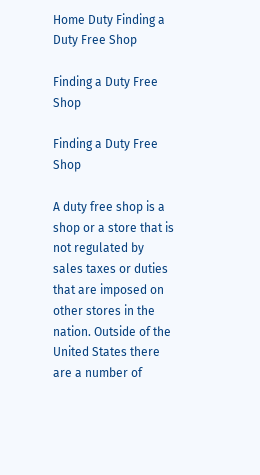Home Duty Finding a Duty Free Shop

Finding a Duty Free Shop

Finding a Duty Free Shop

A duty free shop is a shop or a store that is not regulated by sales taxes or duties that are imposed on other stores in the nation. Outside of the United States there are a number of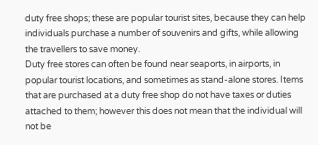duty free shops; these are popular tourist sites, because they can help individuals purchase a number of souvenirs and gifts, while allowing the travellers to save money.
Duty free stores can often be found near seaports, in airports, in popular tourist locations, and sometimes as stand-alone stores. Items that are purchased at a duty free shop do not have taxes or duties attached to them; however this does not mean that the individual will not be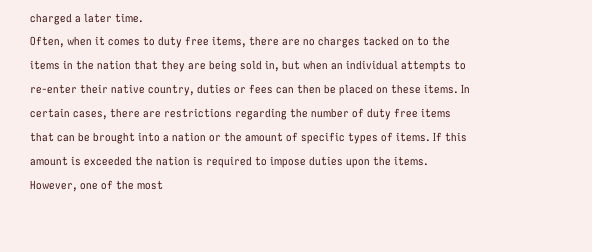charged a later time.
Often, when it comes to duty free items, there are no charges tacked on to the items in the nation that they are being sold in, but when an individual attempts to re-enter their native country, duties or fees can then be placed on these items. In certain cases, there are restrictions regarding the number of duty free items that can be brought into a nation or the amount of specific types of items. If this amount is exceeded the nation is required to impose duties upon the items.
However, one of the most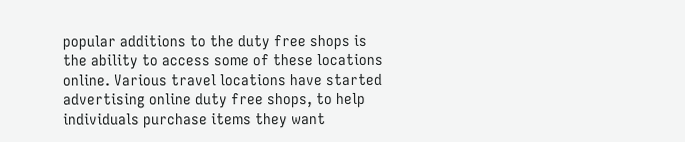popular additions to the duty free shops is the ability to access some of these locations online. Various travel locations have started advertising online duty free shops, to help individuals purchase items they want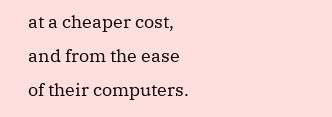at a cheaper cost, and from the ease of their computers.